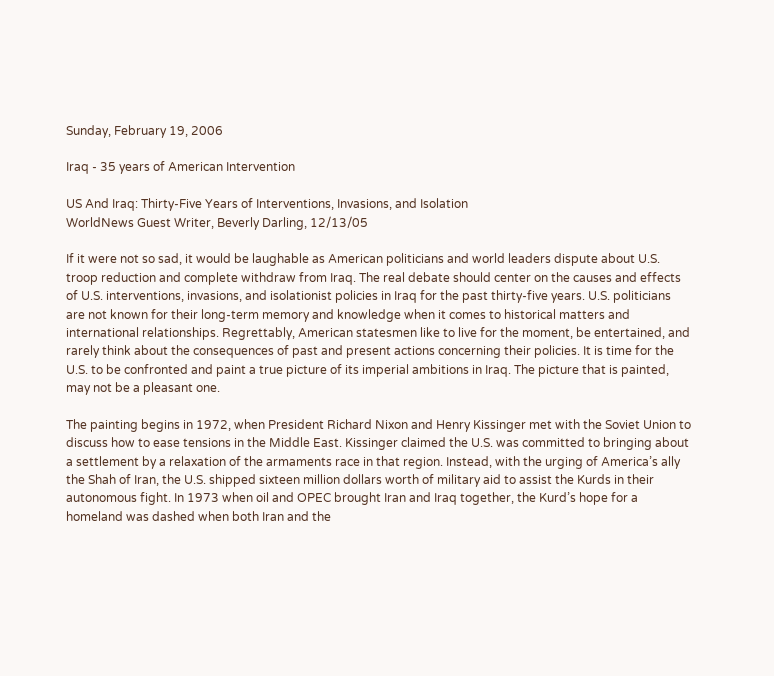Sunday, February 19, 2006

Iraq - 35 years of American Intervention

US And Iraq: Thirty-Five Years of Interventions, Invasions, and Isolation
WorldNews Guest Writer, Beverly Darling, 12/13/05

If it were not so sad, it would be laughable as American politicians and world leaders dispute about U.S. troop reduction and complete withdraw from Iraq. The real debate should center on the causes and effects of U.S. interventions, invasions, and isolationist policies in Iraq for the past thirty-five years. U.S. politicians are not known for their long-term memory and knowledge when it comes to historical matters and international relationships. Regrettably, American statesmen like to live for the moment, be entertained, and rarely think about the consequences of past and present actions concerning their policies. It is time for the U.S. to be confronted and paint a true picture of its imperial ambitions in Iraq. The picture that is painted, may not be a pleasant one.

The painting begins in 1972, when President Richard Nixon and Henry Kissinger met with the Soviet Union to discuss how to ease tensions in the Middle East. Kissinger claimed the U.S. was committed to bringing about a settlement by a relaxation of the armaments race in that region. Instead, with the urging of America’s ally the Shah of Iran, the U.S. shipped sixteen million dollars worth of military aid to assist the Kurds in their autonomous fight. In 1973 when oil and OPEC brought Iran and Iraq together, the Kurd’s hope for a homeland was dashed when both Iran and the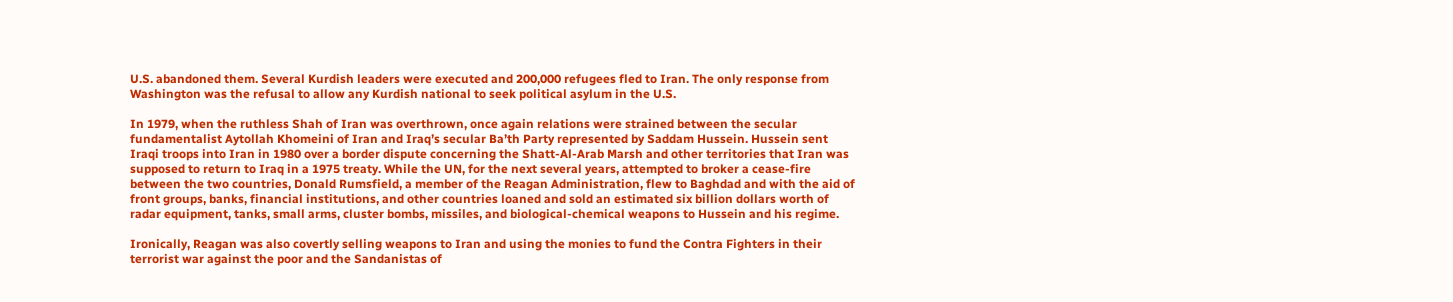U.S. abandoned them. Several Kurdish leaders were executed and 200,000 refugees fled to Iran. The only response from Washington was the refusal to allow any Kurdish national to seek political asylum in the U.S.

In 1979, when the ruthless Shah of Iran was overthrown, once again relations were strained between the secular fundamentalist Aytollah Khomeini of Iran and Iraq’s secular Ba’th Party represented by Saddam Hussein. Hussein sent Iraqi troops into Iran in 1980 over a border dispute concerning the Shatt-Al-Arab Marsh and other territories that Iran was supposed to return to Iraq in a 1975 treaty. While the UN, for the next several years, attempted to broker a cease-fire between the two countries, Donald Rumsfield, a member of the Reagan Administration, flew to Baghdad and with the aid of front groups, banks, financial institutions, and other countries loaned and sold an estimated six billion dollars worth of radar equipment, tanks, small arms, cluster bombs, missiles, and biological-chemical weapons to Hussein and his regime.

Ironically, Reagan was also covertly selling weapons to Iran and using the monies to fund the Contra Fighters in their terrorist war against the poor and the Sandanistas of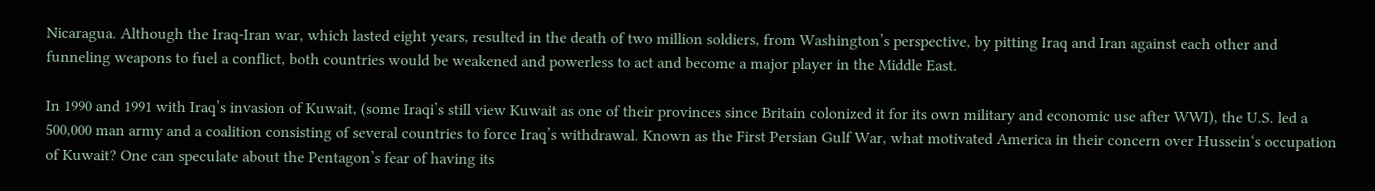Nicaragua. Although the Iraq-Iran war, which lasted eight years, resulted in the death of two million soldiers, from Washington’s perspective, by pitting Iraq and Iran against each other and funneling weapons to fuel a conflict, both countries would be weakened and powerless to act and become a major player in the Middle East.

In 1990 and 1991 with Iraq’s invasion of Kuwait, (some Iraqi’s still view Kuwait as one of their provinces since Britain colonized it for its own military and economic use after WWI), the U.S. led a 500,000 man army and a coalition consisting of several countries to force Iraq’s withdrawal. Known as the First Persian Gulf War, what motivated America in their concern over Hussein‘s occupation of Kuwait? One can speculate about the Pentagon’s fear of having its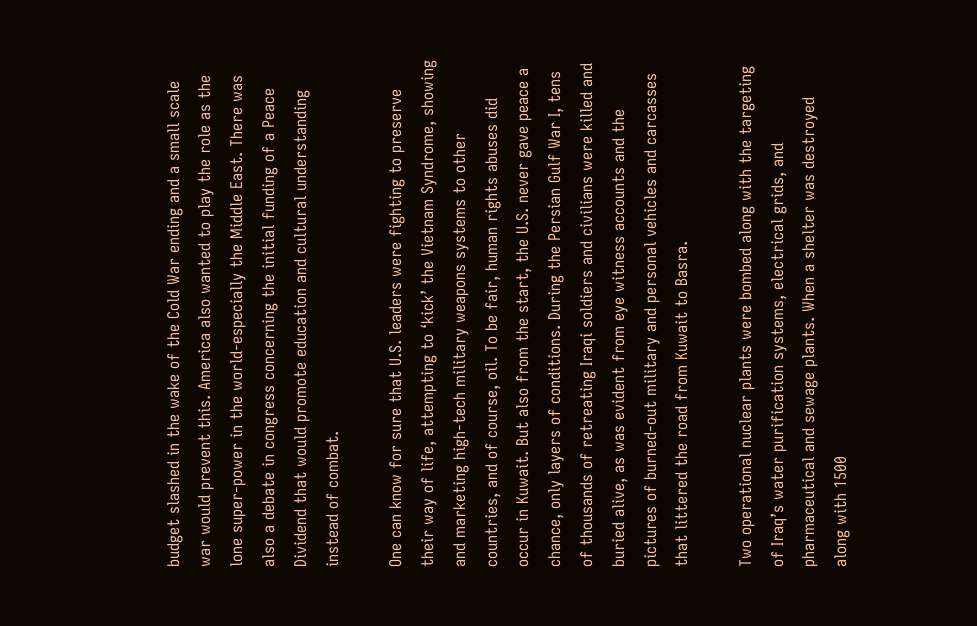budget slashed in the wake of the Cold War ending and a small scale war would prevent this. America also wanted to play the role as the lone super-power in the world-especially the Middle East. There was also a debate in congress concerning the initial funding of a Peace Dividend that would promote education and cultural understanding instead of combat.

One can know for sure that U.S. leaders were fighting to preserve their way of life, attempting to ‘kick’ the Vietnam Syndrome, showing and marketing high-tech military weapons systems to other countries, and of course, oil. To be fair, human rights abuses did occur in Kuwait. But also from the start, the U.S. never gave peace a chance, only layers of conditions. During the Persian Gulf War I, tens of thousands of retreating Iraqi soldiers and civilians were killed and buried alive, as was evident from eye witness accounts and the pictures of burned-out military and personal vehicles and carcasses that littered the road from Kuwait to Basra.

Two operational nuclear plants were bombed along with the targeting of Iraq’s water purification systems, electrical grids, and pharmaceutical and sewage plants. When a shelter was destroyed along with 1500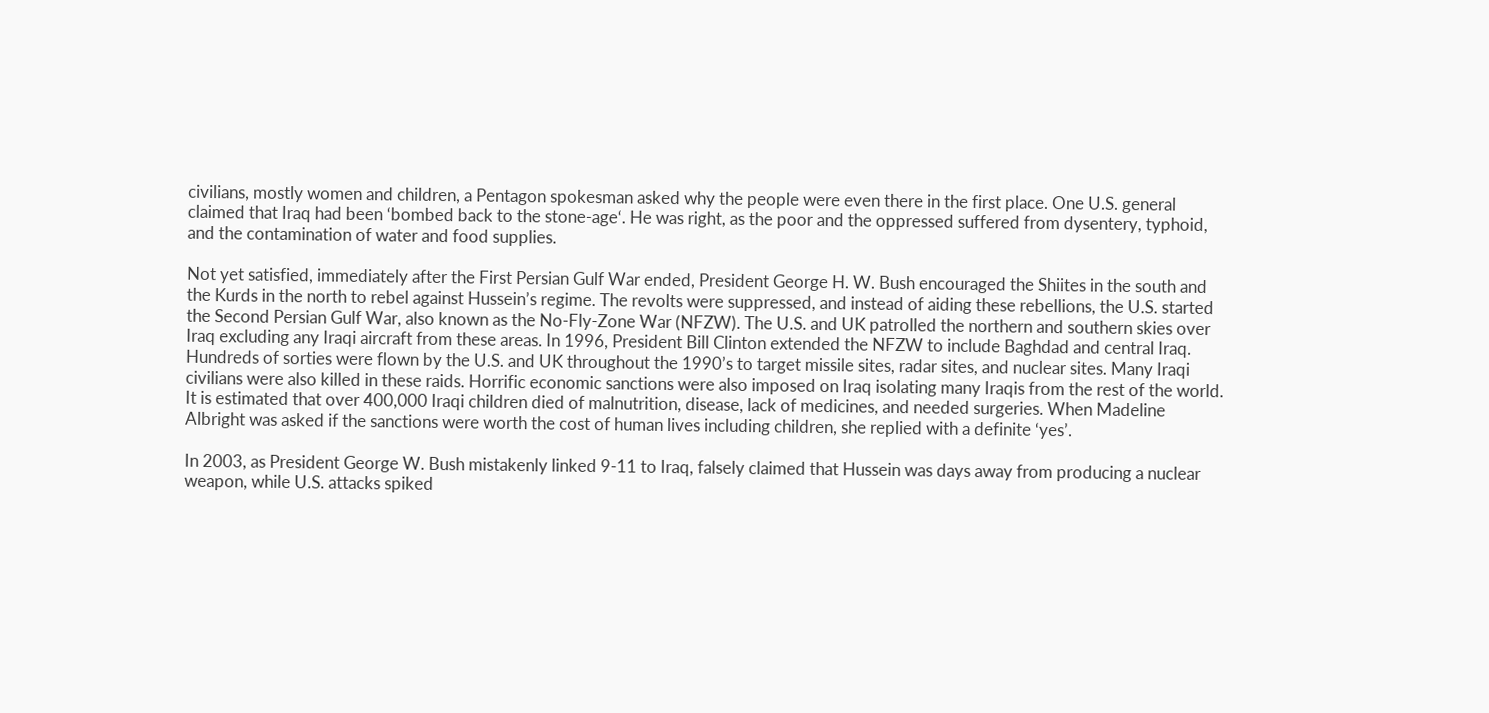civilians, mostly women and children, a Pentagon spokesman asked why the people were even there in the first place. One U.S. general claimed that Iraq had been ‘bombed back to the stone-age‘. He was right, as the poor and the oppressed suffered from dysentery, typhoid, and the contamination of water and food supplies.

Not yet satisfied, immediately after the First Persian Gulf War ended, President George H. W. Bush encouraged the Shiites in the south and the Kurds in the north to rebel against Hussein’s regime. The revolts were suppressed, and instead of aiding these rebellions, the U.S. started the Second Persian Gulf War, also known as the No-Fly-Zone War (NFZW). The U.S. and UK patrolled the northern and southern skies over Iraq excluding any Iraqi aircraft from these areas. In 1996, President Bill Clinton extended the NFZW to include Baghdad and central Iraq. Hundreds of sorties were flown by the U.S. and UK throughout the 1990’s to target missile sites, radar sites, and nuclear sites. Many Iraqi civilians were also killed in these raids. Horrific economic sanctions were also imposed on Iraq isolating many Iraqis from the rest of the world. It is estimated that over 400,000 Iraqi children died of malnutrition, disease, lack of medicines, and needed surgeries. When Madeline Albright was asked if the sanctions were worth the cost of human lives including children, she replied with a definite ‘yes’.

In 2003, as President George W. Bush mistakenly linked 9-11 to Iraq, falsely claimed that Hussein was days away from producing a nuclear weapon, while U.S. attacks spiked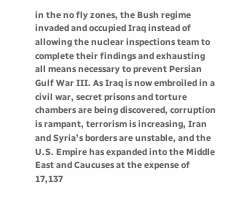in the no fly zones, the Bush regime invaded and occupied Iraq instead of allowing the nuclear inspections team to complete their findings and exhausting all means necessary to prevent Persian Gulf War III. As Iraq is now embroiled in a civil war, secret prisons and torture chambers are being discovered, corruption is rampant, terrorism is increasing, Iran and Syria’s borders are unstable, and the U.S. Empire has expanded into the Middle East and Caucuses at the expense of 17,137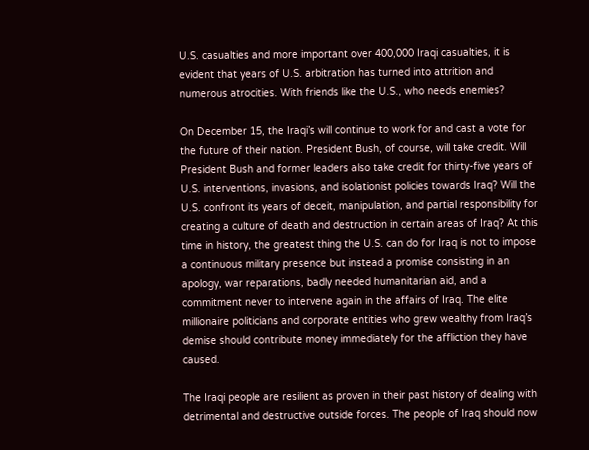U.S. casualties and more important over 400,000 Iraqi casualties, it is evident that years of U.S. arbitration has turned into attrition and numerous atrocities. With friends like the U.S., who needs enemies?

On December 15, the Iraqi’s will continue to work for and cast a vote for the future of their nation. President Bush, of course, will take credit. Will President Bush and former leaders also take credit for thirty-five years of U.S. interventions, invasions, and isolationist policies towards Iraq? Will the U.S. confront its years of deceit, manipulation, and partial responsibility for creating a culture of death and destruction in certain areas of Iraq? At this time in history, the greatest thing the U.S. can do for Iraq is not to impose a continuous military presence but instead a promise consisting in an apology, war reparations, badly needed humanitarian aid, and a commitment never to intervene again in the affairs of Iraq. The elite millionaire politicians and corporate entities who grew wealthy from Iraq’s demise should contribute money immediately for the affliction they have caused.

The Iraqi people are resilient as proven in their past history of dealing with detrimental and destructive outside forces. The people of Iraq should now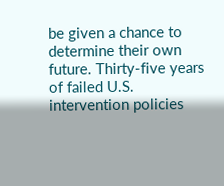be given a chance to determine their own future. Thirty-five years of failed U.S. intervention policies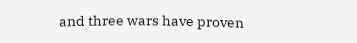and three wars have proven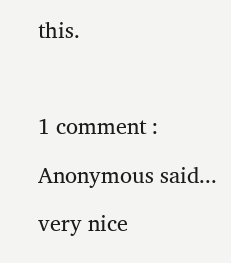this.



1 comment :

Anonymous said...

very nice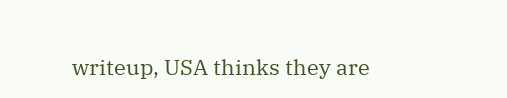writeup, USA thinks they are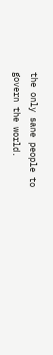the only sane people to govern the world.